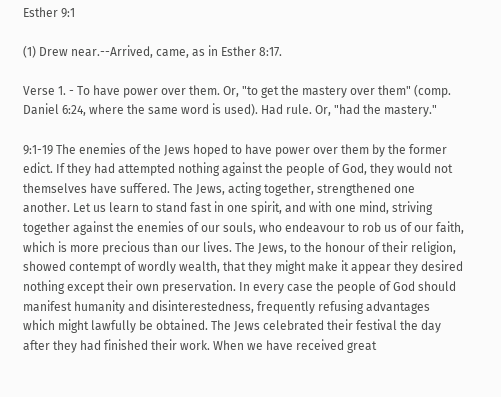Esther 9:1

(1) Drew near.--Arrived, came, as in Esther 8:17.

Verse 1. - To have power over them. Or, "to get the mastery over them" (comp. Daniel 6:24, where the same word is used). Had rule. Or, "had the mastery."

9:1-19 The enemies of the Jews hoped to have power over them by the former edict. If they had attempted nothing against the people of God, they would not themselves have suffered. The Jews, acting together, strengthened one another. Let us learn to stand fast in one spirit, and with one mind, striving together against the enemies of our souls, who endeavour to rob us of our faith, which is more precious than our lives. The Jews, to the honour of their religion, showed contempt of wordly wealth, that they might make it appear they desired nothing except their own preservation. In every case the people of God should manifest humanity and disinterestedness, frequently refusing advantages which might lawfully be obtained. The Jews celebrated their festival the day after they had finished their work. When we have received great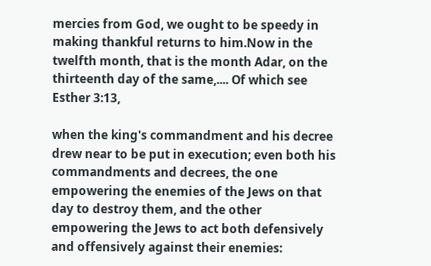mercies from God, we ought to be speedy in making thankful returns to him.Now in the twelfth month, that is the month Adar, on the thirteenth day of the same,.... Of which see Esther 3:13,

when the king's commandment and his decree drew near to be put in execution; even both his commandments and decrees, the one empowering the enemies of the Jews on that day to destroy them, and the other empowering the Jews to act both defensively and offensively against their enemies: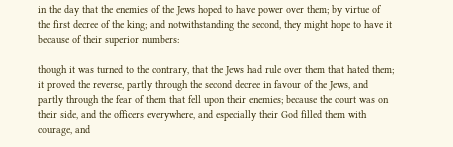in the day that the enemies of the Jews hoped to have power over them; by virtue of the first decree of the king; and notwithstanding the second, they might hope to have it because of their superior numbers:

though it was turned to the contrary, that the Jews had rule over them that hated them; it proved the reverse, partly through the second decree in favour of the Jews, and partly through the fear of them that fell upon their enemies; because the court was on their side, and the officers everywhere, and especially their God filled them with courage, and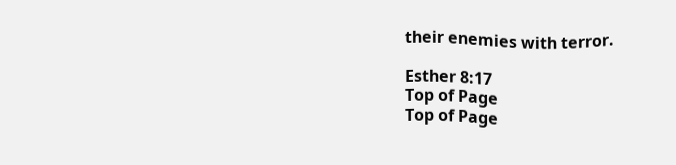their enemies with terror.

Esther 8:17
Top of Page
Top of Page